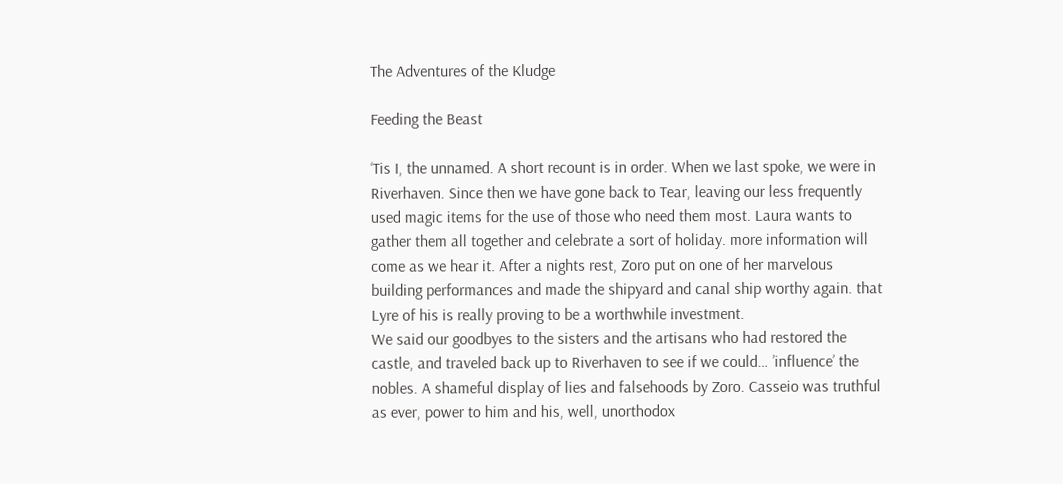The Adventures of the Kludge

Feeding the Beast

‘Tis I, the unnamed. A short recount is in order. When we last spoke, we were in Riverhaven. Since then we have gone back to Tear, leaving our less frequently used magic items for the use of those who need them most. Laura wants to gather them all together and celebrate a sort of holiday. more information will come as we hear it. After a nights rest, Zoro put on one of her marvelous building performances and made the shipyard and canal ship worthy again. that Lyre of his is really proving to be a worthwhile investment.
We said our goodbyes to the sisters and the artisans who had restored the castle, and traveled back up to Riverhaven to see if we could… ’influence’ the nobles. A shameful display of lies and falsehoods by Zoro. Casseio was truthful as ever, power to him and his, well, unorthodox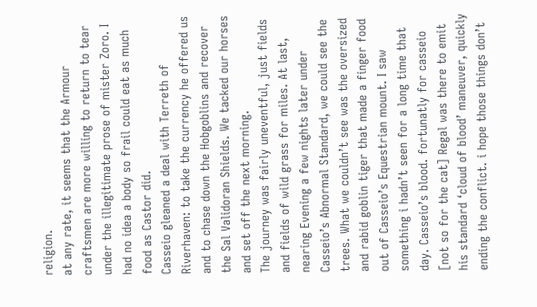religion.
at any rate, it seems that the Armour craftsmen are more willing to return to tear under the illegitimate prose of mister Zoro. I had no idea a body so frail could eat as much food as Castor did.
Casseio gleaned a deal with Terreth of Riverhaven: to take the currency he offered us and to chase down the Hobgoblins and recover the Sal Validoran Shields. We tacked our horses and set off the next morning.
The journey was fairly uneventful, just fields and fields of wild grass for miles. At last, nearing Evening a few nights later under Casseio’s Abnormal Standard, we could see the trees. What we couldn’t see was the oversized and rabid goblin tiger that made a finger food out of Casseio’s Equestrian mount. I saw something i hadn’t seen for a long time that day. Casseio’s blood. fortunatly for casseio [not so for the cat] Regal was there to emit his standard ‘cloud of blood’ maneuver, quickly ending the conflict. i hope those things don’t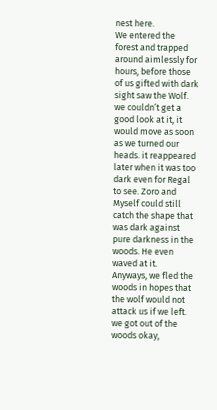nest here.
We entered the forest and trapped around aimlessly for hours, before those of us gifted with dark sight saw the Wolf. we couldn’t get a good look at it, it would move as soon as we turned our heads. it reappeared later when it was too dark even for Regal to see. Zoro and Myself could still catch the shape that was dark against pure darkness in the woods. He even waved at it.
Anyways, we fled the woods in hopes that the wolf would not attack us if we left. we got out of the woods okay,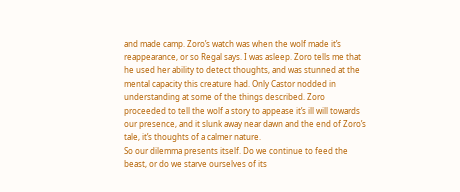and made camp. Zoro’s watch was when the wolf made it’s reappearance, or so Regal says. I was asleep. Zoro tells me that he used her ability to detect thoughts, and was stunned at the mental capacity this creature had. Only Castor nodded in understanding at some of the things described. Zoro proceeded to tell the wolf a story to appease it’s ill will towards our presence, and it slunk away near dawn and the end of Zoro’s tale, it’s thoughts of a calmer nature.
So our dilemma presents itself. Do we continue to feed the beast, or do we starve ourselves of its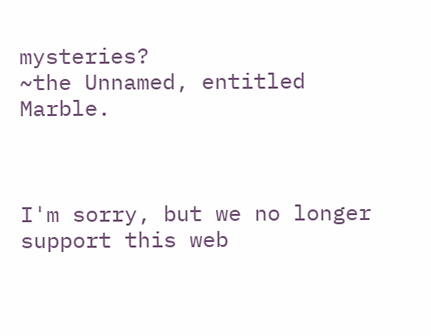mysteries?
~the Unnamed, entitled Marble.



I'm sorry, but we no longer support this web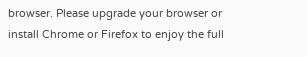browser. Please upgrade your browser or install Chrome or Firefox to enjoy the full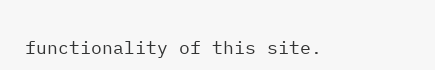functionality of this site.